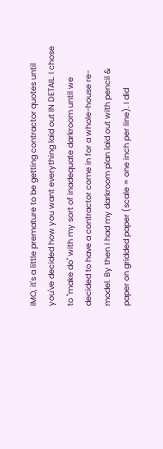IMO, it's a little premature to be getting contractor quotes until you've decided how you want everything laid out IN DETAIL. I chose to "make do" with my sort of inadequate darkroom until we decided to have a contractor come in for a whole-house re-model. By then I had my darkroom plan laid out with pencil & paper on gridded paper (scale = one inch per line). I did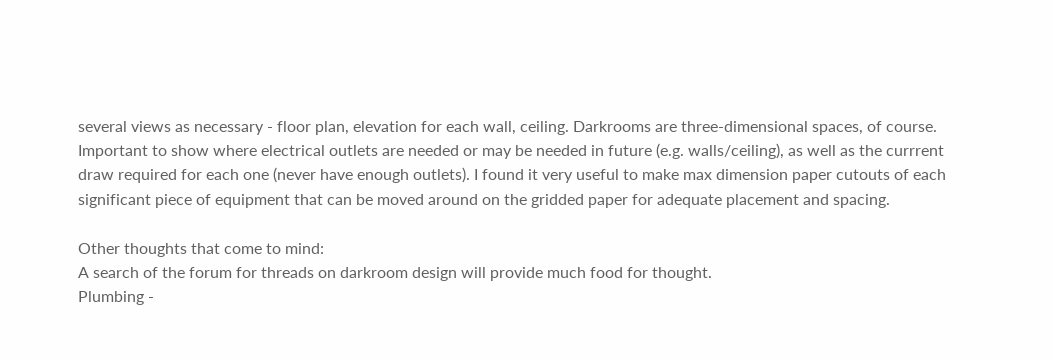several views as necessary - floor plan, elevation for each wall, ceiling. Darkrooms are three-dimensional spaces, of course. Important to show where electrical outlets are needed or may be needed in future (e.g. walls/ceiling), as well as the currrent draw required for each one (never have enough outlets). I found it very useful to make max dimension paper cutouts of each significant piece of equipment that can be moved around on the gridded paper for adequate placement and spacing.

Other thoughts that come to mind:
A search of the forum for threads on darkroom design will provide much food for thought.
Plumbing -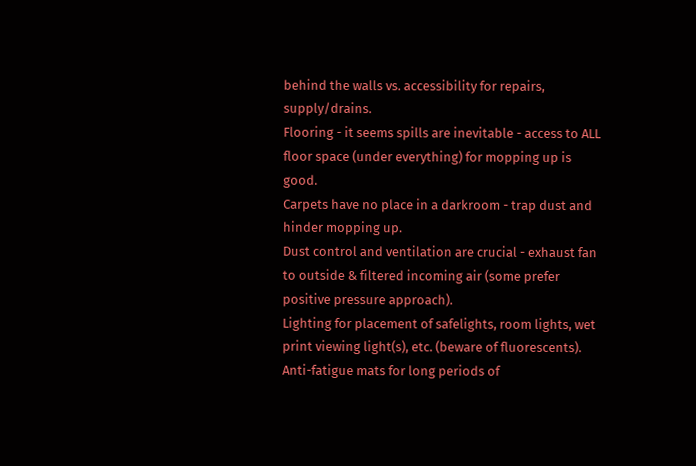behind the walls vs. accessibility for repairs, supply/drains.
Flooring - it seems spills are inevitable - access to ALL floor space (under everything) for mopping up is good.
Carpets have no place in a darkroom - trap dust and hinder mopping up.
Dust control and ventilation are crucial - exhaust fan to outside & filtered incoming air (some prefer positive pressure approach).
Lighting for placement of safelights, room lights, wet print viewing light(s), etc. (beware of fluorescents).
Anti-fatigue mats for long periods of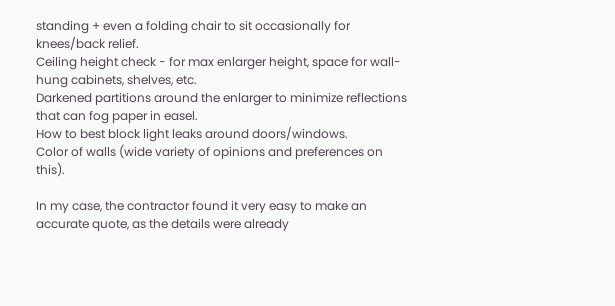standing + even a folding chair to sit occasionally for knees/back relief.
Ceiling height check - for max enlarger height, space for wall-hung cabinets, shelves, etc.
Darkened partitions around the enlarger to minimize reflections that can fog paper in easel.
How to best block light leaks around doors/windows.
Color of walls (wide variety of opinions and preferences on this).

In my case, the contractor found it very easy to make an accurate quote, as the details were already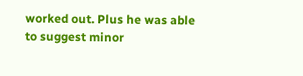worked out. Plus he was able to suggest minor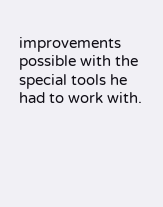improvements possible with the special tools he had to work with.